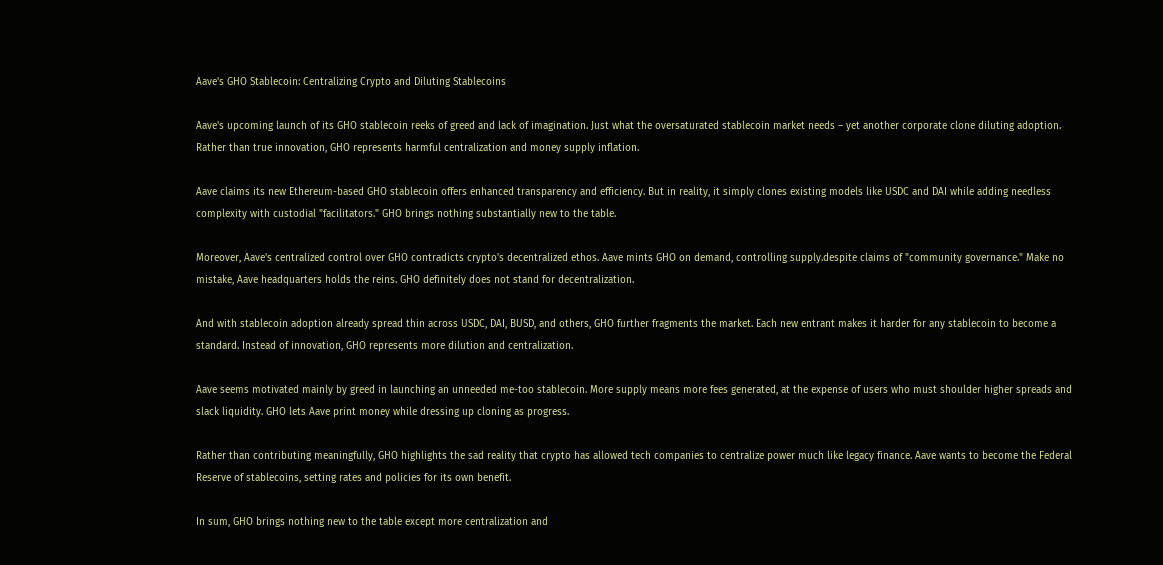Aave's GHO Stablecoin: Centralizing Crypto and Diluting Stablecoins

Aave's upcoming launch of its GHO stablecoin reeks of greed and lack of imagination. Just what the oversaturated stablecoin market needs – yet another corporate clone diluting adoption. Rather than true innovation, GHO represents harmful centralization and money supply inflation.

Aave claims its new Ethereum-based GHO stablecoin offers enhanced transparency and efficiency. But in reality, it simply clones existing models like USDC and DAI while adding needless complexity with custodial "facilitators." GHO brings nothing substantially new to the table.

Moreover, Aave's centralized control over GHO contradicts crypto's decentralized ethos. Aave mints GHO on demand, controlling supply.despite claims of "community governance." Make no mistake, Aave headquarters holds the reins. GHO definitely does not stand for decentralization.

And with stablecoin adoption already spread thin across USDC, DAI, BUSD, and others, GHO further fragments the market. Each new entrant makes it harder for any stablecoin to become a standard. Instead of innovation, GHO represents more dilution and centralization.

Aave seems motivated mainly by greed in launching an unneeded me-too stablecoin. More supply means more fees generated, at the expense of users who must shoulder higher spreads and slack liquidity. GHO lets Aave print money while dressing up cloning as progress.

Rather than contributing meaningfully, GHO highlights the sad reality that crypto has allowed tech companies to centralize power much like legacy finance. Aave wants to become the Federal Reserve of stablecoins, setting rates and policies for its own benefit.

In sum, GHO brings nothing new to the table except more centralization and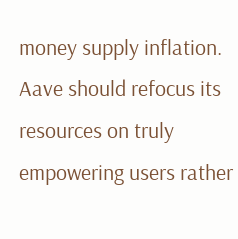money supply inflation. Aave should refocus its resources on truly empowering users rather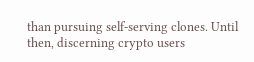than pursuing self-serving clones. Until then, discerning crypto users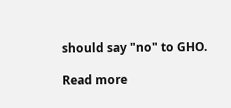should say "no" to GHO.

Read more